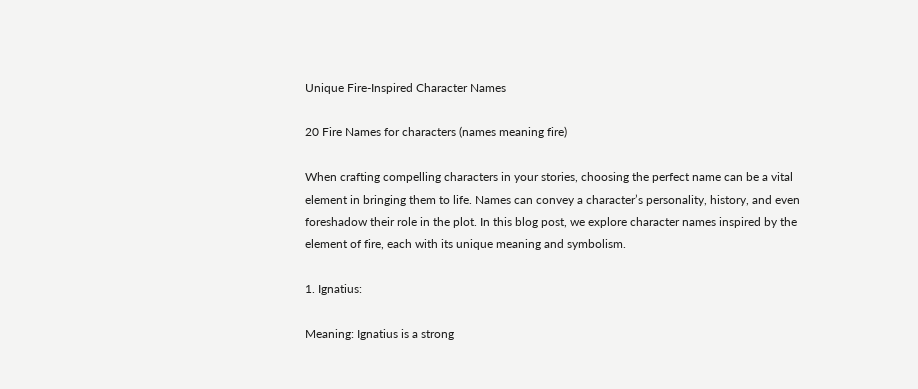Unique Fire-Inspired Character Names

20 Fire Names for characters (names meaning fire)

When crafting compelling characters in your stories, choosing the perfect name can be a vital element in bringing them to life. Names can convey a character’s personality, history, and even foreshadow their role in the plot. In this blog post, we explore character names inspired by the element of fire, each with its unique meaning and symbolism.

1. Ignatius:

Meaning: Ignatius is a strong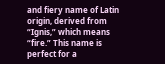and fiery name of Latin origin, derived from “Ignis,” which means “fire.” This name is perfect for a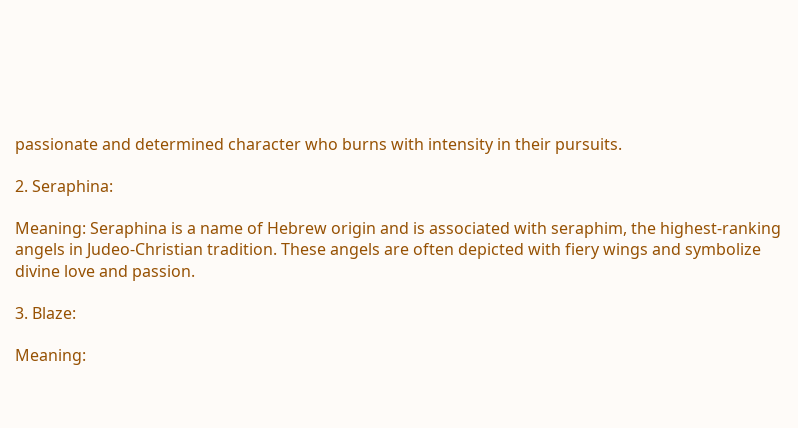passionate and determined character who burns with intensity in their pursuits.

2. Seraphina:

Meaning: Seraphina is a name of Hebrew origin and is associated with seraphim, the highest-ranking angels in Judeo-Christian tradition. These angels are often depicted with fiery wings and symbolize divine love and passion.

3. Blaze:

Meaning: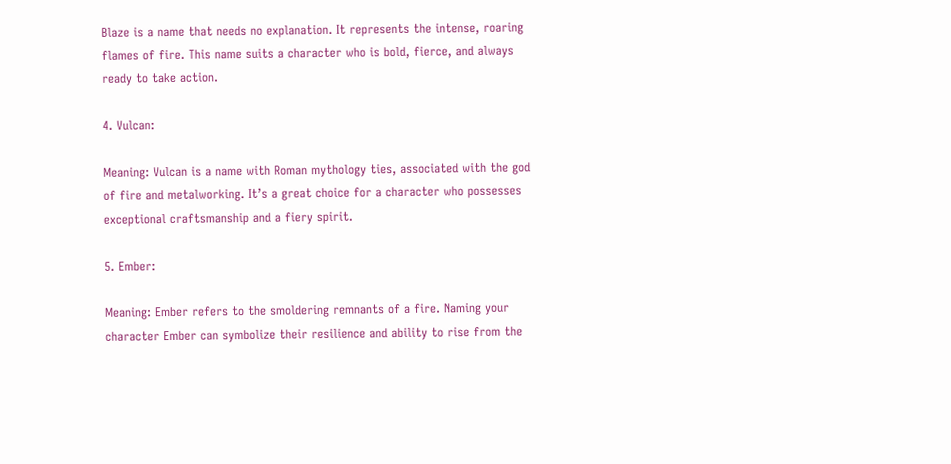Blaze is a name that needs no explanation. It represents the intense, roaring flames of fire. This name suits a character who is bold, fierce, and always ready to take action.

4. Vulcan:

Meaning: Vulcan is a name with Roman mythology ties, associated with the god of fire and metalworking. It’s a great choice for a character who possesses exceptional craftsmanship and a fiery spirit.

5. Ember:

Meaning: Ember refers to the smoldering remnants of a fire. Naming your character Ember can symbolize their resilience and ability to rise from the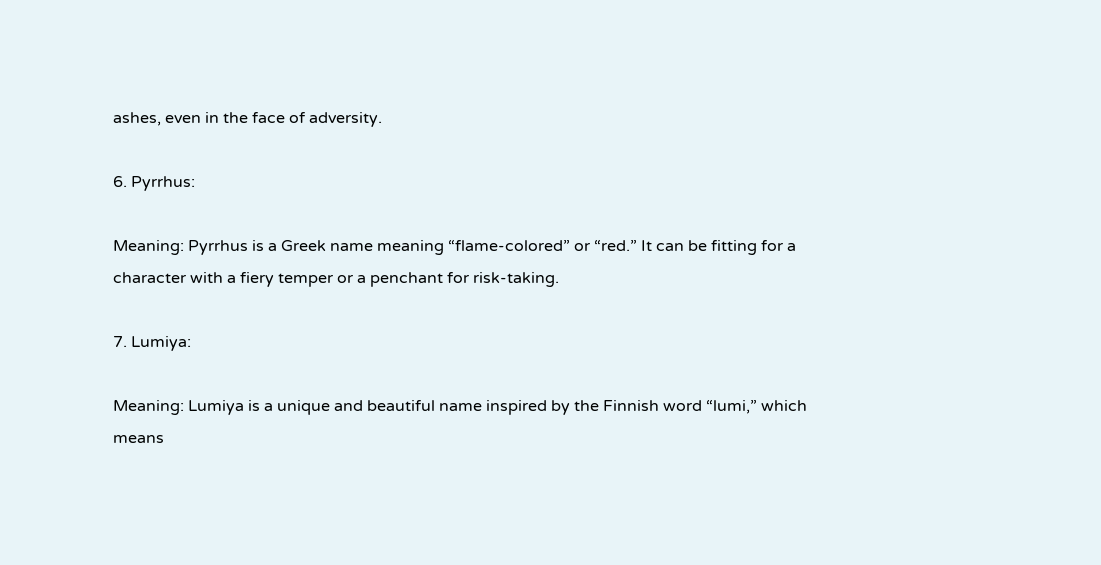ashes, even in the face of adversity.

6. Pyrrhus:

Meaning: Pyrrhus is a Greek name meaning “flame-colored” or “red.” It can be fitting for a character with a fiery temper or a penchant for risk-taking.

7. Lumiya:

Meaning: Lumiya is a unique and beautiful name inspired by the Finnish word “lumi,” which means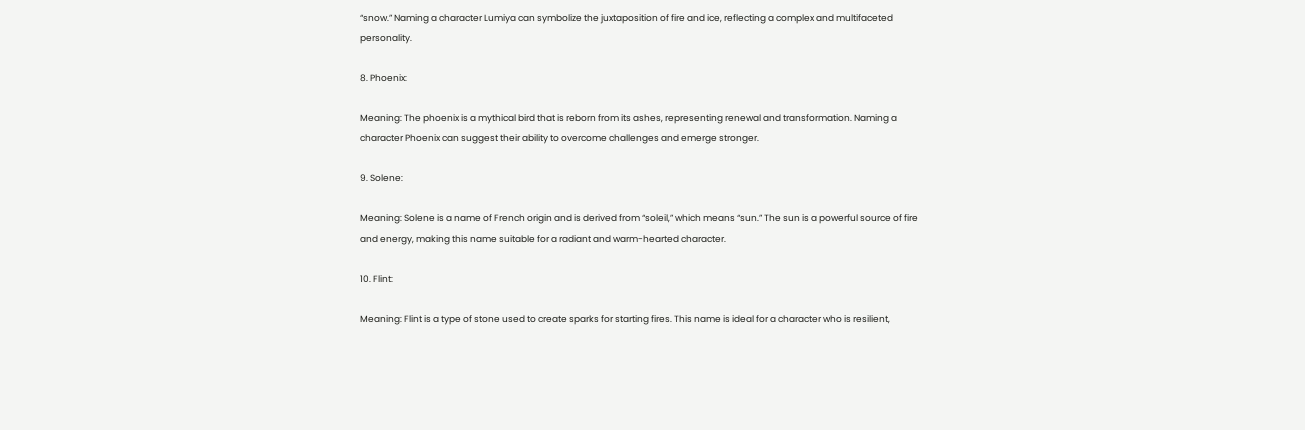“snow.” Naming a character Lumiya can symbolize the juxtaposition of fire and ice, reflecting a complex and multifaceted personality.

8. Phoenix:

Meaning: The phoenix is a mythical bird that is reborn from its ashes, representing renewal and transformation. Naming a character Phoenix can suggest their ability to overcome challenges and emerge stronger.

9. Solene:

Meaning: Solene is a name of French origin and is derived from “soleil,” which means “sun.” The sun is a powerful source of fire and energy, making this name suitable for a radiant and warm-hearted character.

10. Flint:

Meaning: Flint is a type of stone used to create sparks for starting fires. This name is ideal for a character who is resilient,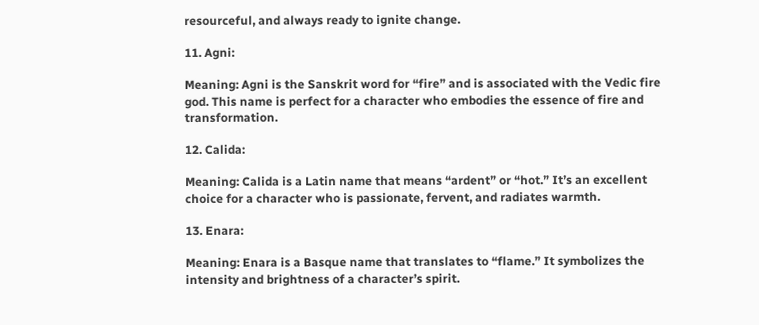resourceful, and always ready to ignite change.

11. Agni:

Meaning: Agni is the Sanskrit word for “fire” and is associated with the Vedic fire god. This name is perfect for a character who embodies the essence of fire and transformation.

12. Calida:

Meaning: Calida is a Latin name that means “ardent” or “hot.” It’s an excellent choice for a character who is passionate, fervent, and radiates warmth.

13. Enara:

Meaning: Enara is a Basque name that translates to “flame.” It symbolizes the intensity and brightness of a character’s spirit.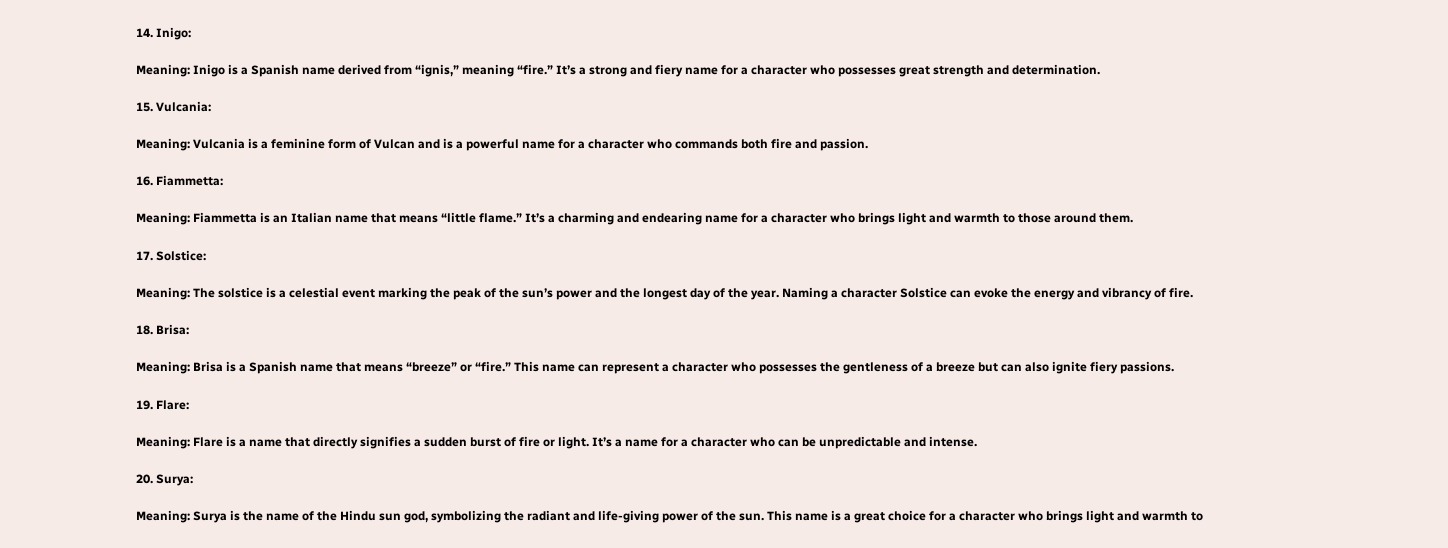14. Inigo:

Meaning: Inigo is a Spanish name derived from “ignis,” meaning “fire.” It’s a strong and fiery name for a character who possesses great strength and determination.

15. Vulcania:

Meaning: Vulcania is a feminine form of Vulcan and is a powerful name for a character who commands both fire and passion.

16. Fiammetta:

Meaning: Fiammetta is an Italian name that means “little flame.” It’s a charming and endearing name for a character who brings light and warmth to those around them.

17. Solstice:

Meaning: The solstice is a celestial event marking the peak of the sun’s power and the longest day of the year. Naming a character Solstice can evoke the energy and vibrancy of fire.

18. Brisa:

Meaning: Brisa is a Spanish name that means “breeze” or “fire.” This name can represent a character who possesses the gentleness of a breeze but can also ignite fiery passions.

19. Flare:

Meaning: Flare is a name that directly signifies a sudden burst of fire or light. It’s a name for a character who can be unpredictable and intense.

20. Surya:

Meaning: Surya is the name of the Hindu sun god, symbolizing the radiant and life-giving power of the sun. This name is a great choice for a character who brings light and warmth to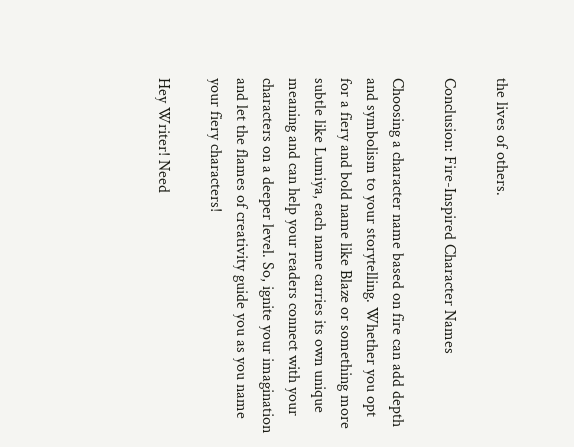the lives of others.

Conclusion: Fire-Inspired Character Names

Choosing a character name based on fire can add depth and symbolism to your storytelling. Whether you opt for a fiery and bold name like Blaze or something more subtle like Lumiya, each name carries its own unique meaning and can help your readers connect with your characters on a deeper level. So, ignite your imagination and let the flames of creativity guide you as you name your fiery characters!

Hey Writer! Need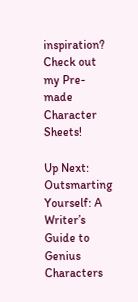inspiration? Check out my Pre-made Character Sheets!

Up Next: Outsmarting Yourself: A Writer’s Guide to Genius Characters